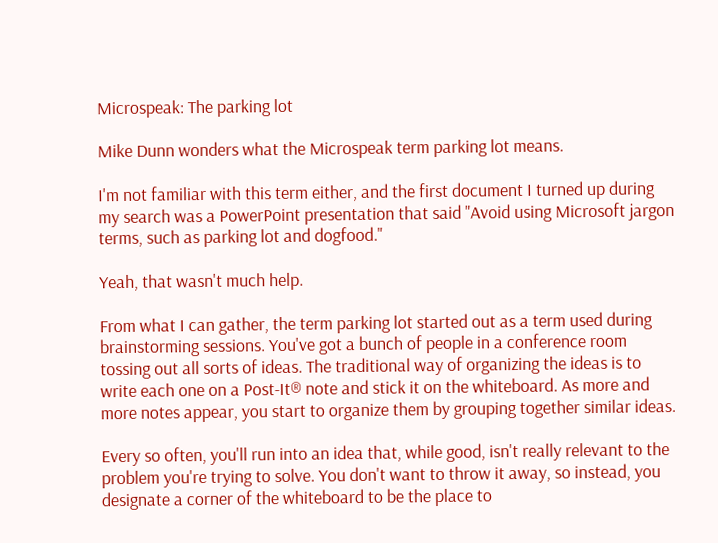Microspeak: The parking lot

Mike Dunn wonders what the Microspeak term parking lot means.

I'm not familiar with this term either, and the first document I turned up during my search was a PowerPoint presentation that said "Avoid using Microsoft jargon terms, such as parking lot and dogfood."

Yeah, that wasn't much help.

From what I can gather, the term parking lot started out as a term used during brainstorming sessions. You've got a bunch of people in a conference room tossing out all sorts of ideas. The traditional way of organizing the ideas is to write each one on a Post-It® note and stick it on the whiteboard. As more and more notes appear, you start to organize them by grouping together similar ideas.

Every so often, you'll run into an idea that, while good, isn't really relevant to the problem you're trying to solve. You don't want to throw it away, so instead, you designate a corner of the whiteboard to be the place to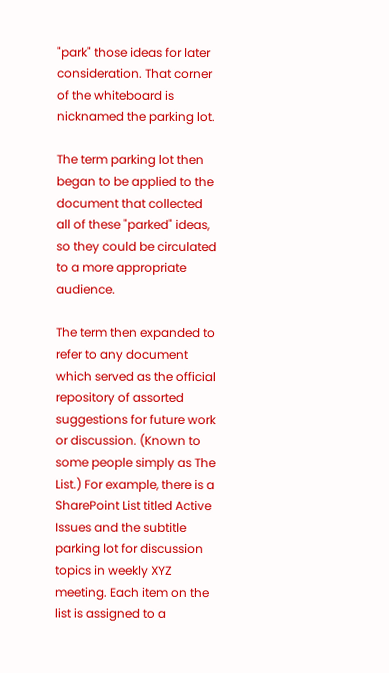"park" those ideas for later consideration. That corner of the whiteboard is nicknamed the parking lot.

The term parking lot then began to be applied to the document that collected all of these "parked" ideas, so they could be circulated to a more appropriate audience.

The term then expanded to refer to any document which served as the official repository of assorted suggestions for future work or discussion. (Known to some people simply as The List.) For example, there is a SharePoint List titled Active Issues and the subtitle parking lot for discussion topics in weekly XYZ meeting. Each item on the list is assigned to a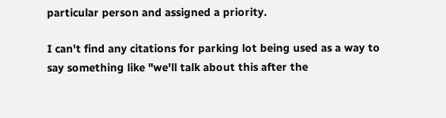particular person and assigned a priority.

I can't find any citations for parking lot being used as a way to say something like "we'll talk about this after the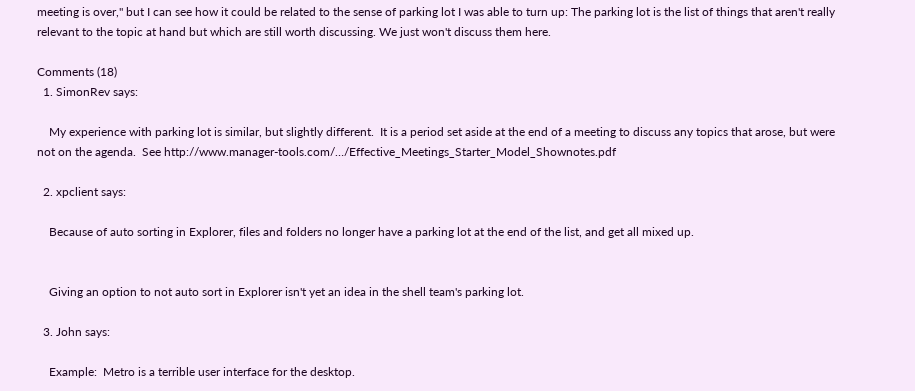meeting is over," but I can see how it could be related to the sense of parking lot I was able to turn up: The parking lot is the list of things that aren't really relevant to the topic at hand but which are still worth discussing. We just won't discuss them here.

Comments (18)
  1. SimonRev says:

    My experience with parking lot is similar, but slightly different.  It is a period set aside at the end of a meeting to discuss any topics that arose, but were not on the agenda.  See http://www.manager-tools.com/…/Effective_Meetings_Starter_Model_Shownotes.pdf

  2. xpclient says:

    Because of auto sorting in Explorer, files and folders no longer have a parking lot at the end of the list, and get all mixed up.


    Giving an option to not auto sort in Explorer isn't yet an idea in the shell team's parking lot.

  3. John says:

    Example:  Metro is a terrible user interface for the desktop.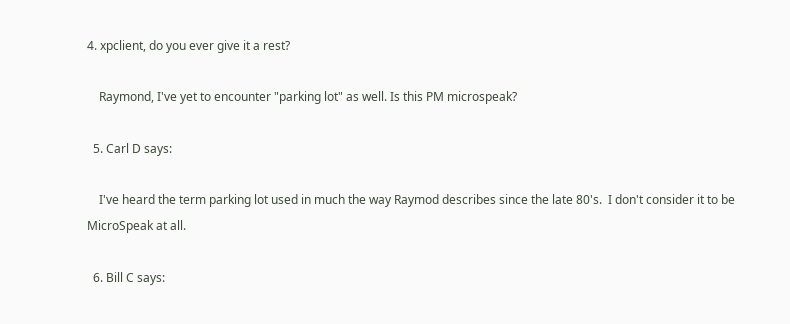4. xpclient, do you ever give it a rest?

    Raymond, I've yet to encounter "parking lot" as well. Is this PM microspeak?

  5. Carl D says:

    I've heard the term parking lot used in much the way Raymod describes since the late 80's.  I don't consider it to be MicroSpeak at all.

  6. Bill C says: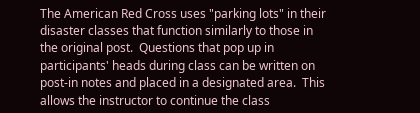The American Red Cross uses "parking lots" in their disaster classes that function similarly to those in the original post.  Questions that pop up in participants' heads during class can be written on post-in notes and placed in a designated area.  This allows the instructor to continue the class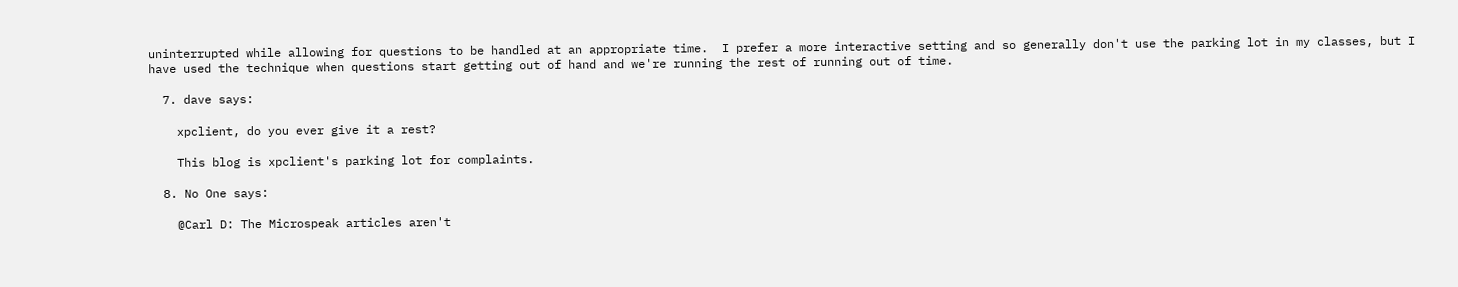uninterrupted while allowing for questions to be handled at an appropriate time.  I prefer a more interactive setting and so generally don't use the parking lot in my classes, but I have used the technique when questions start getting out of hand and we're running the rest of running out of time.

  7. dave says:

    xpclient, do you ever give it a rest?

    This blog is xpclient's parking lot for complaints.

  8. No One says:

    @Carl D: The Microspeak articles aren't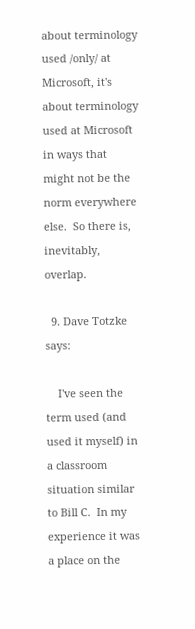about terminology used /only/ at Microsoft, it's about terminology used at Microsoft in ways that might not be the norm everywhere else.  So there is, inevitably, overlap.

  9. Dave Totzke says:

    I've seen the term used (and used it myself) in a classroom situation similar to Bill C.  In my experience it was a place on the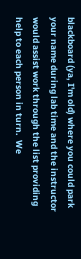blackboard (ya, I'm old) where you could park your name during lab time and the instructor would assist work through the list providing help to each person in turn.  We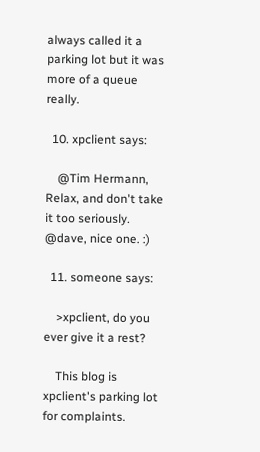always called it a parking lot but it was more of a queue really.

  10. xpclient says:

    @Tim Hermann, Relax, and don't take it too seriously.  @dave, nice one. :)

  11. someone says:

    >xpclient, do you ever give it a rest?

    This blog is xpclient's parking lot for complaints.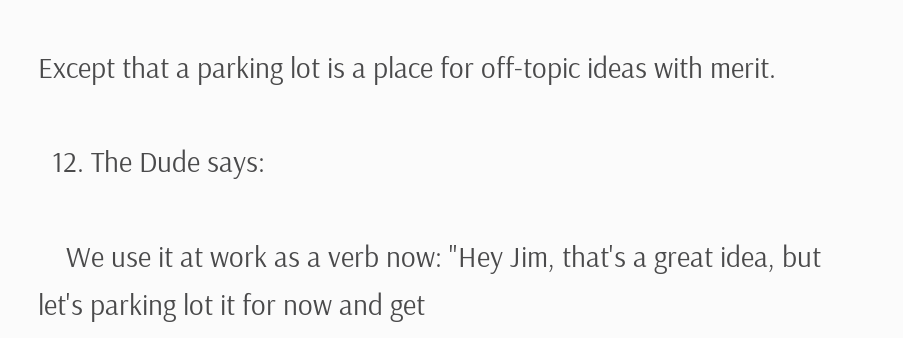Except that a parking lot is a place for off-topic ideas with merit.

  12. The Dude says:

    We use it at work as a verb now: "Hey Jim, that's a great idea, but let's parking lot it for now and get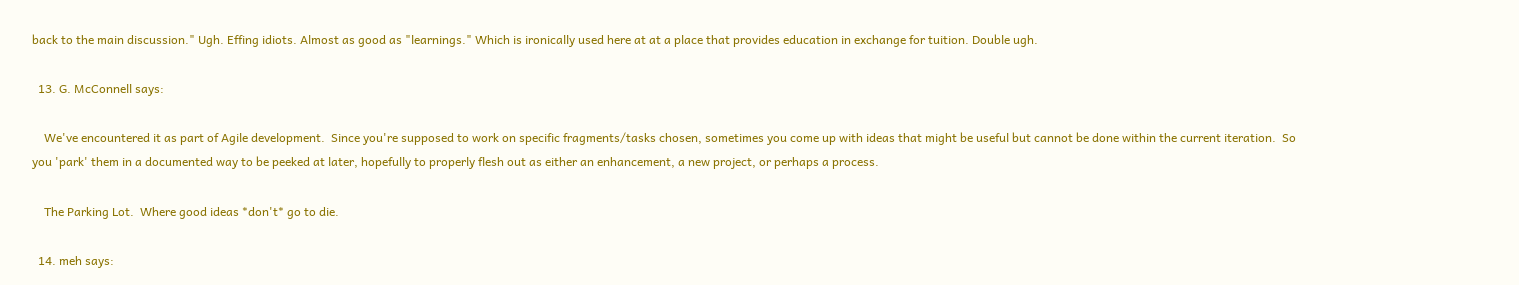back to the main discussion." Ugh. Effing idiots. Almost as good as "learnings." Which is ironically used here at at a place that provides education in exchange for tuition. Double ugh.

  13. G. McConnell says:

    We've encountered it as part of Agile development.  Since you're supposed to work on specific fragments/tasks chosen, sometimes you come up with ideas that might be useful but cannot be done within the current iteration.  So you 'park' them in a documented way to be peeked at later, hopefully to properly flesh out as either an enhancement, a new project, or perhaps a process.

    The Parking Lot.  Where good ideas *don't* go to die.

  14. meh says: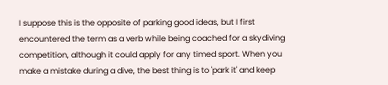I suppose this is the opposite of parking good ideas, but I first encountered the term as a verb while being coached for a skydiving competition, although it could apply for any timed sport. When you make a mistake during a dive, the best thing is to 'park it' and keep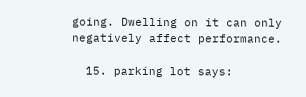going. Dwelling on it can only negatively affect performance.

  15. parking lot says: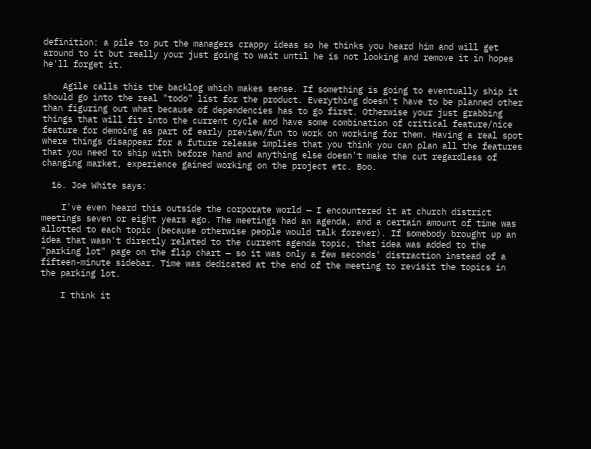definition: a pile to put the managers crappy ideas so he thinks you heard him and will get around to it but really your just going to wait until he is not looking and remove it in hopes he'll forget it.

    Agile calls this the backlog which makes sense. If something is going to eventually ship it should go into the real "todo" list for the product. Everything doesn't have to be planned other than figuring out what because of dependencies has to go first. Otherwise your just grabbing things that will fit into the current cycle and have some combination of critical feature/nice feature for demoing as part of early preview/fun to work on working for them. Having a real spot where things disappear for a future release implies that you think you can plan all the features that you need to ship with before hand and anything else doesn't make the cut regardless of changing market, experience gained working on the project etc. Boo.

  16. Joe White says:

    I've even heard this outside the corporate world — I encountered it at church district meetings seven or eight years ago. The meetings had an agenda, and a certain amount of time was allotted to each topic (because otherwise people would talk forever). If somebody brought up an idea that wasn't directly related to the current agenda topic, that idea was added to the "parking lot" page on the flip chart — so it was only a few seconds' distraction instead of a fifteen-minute sidebar. Time was dedicated at the end of the meeting to revisit the topics in the parking lot.

    I think it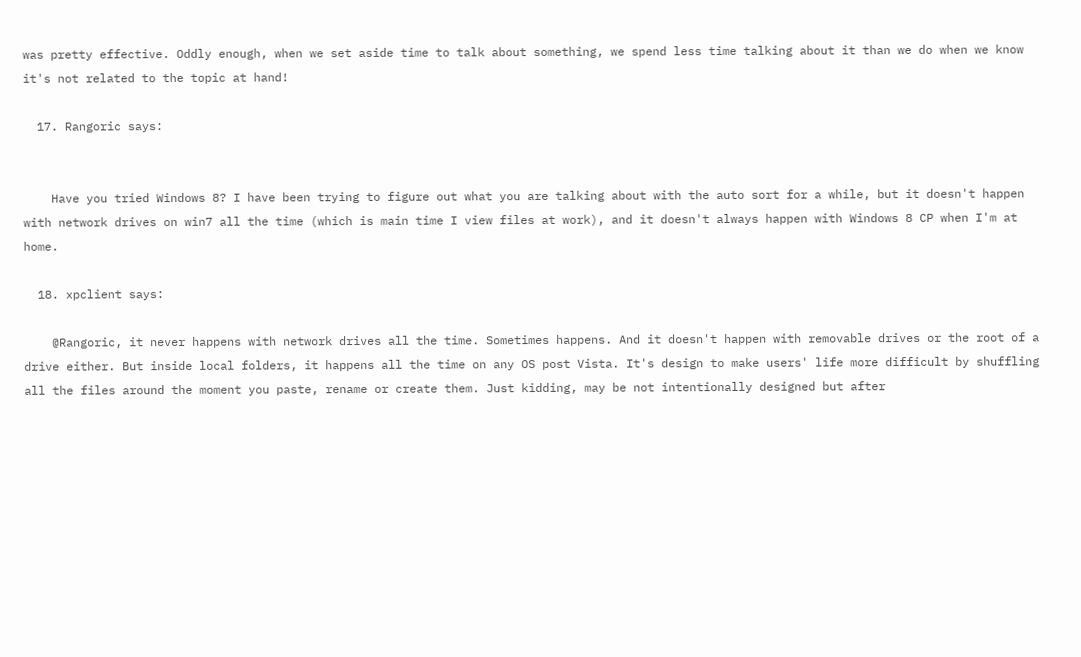was pretty effective. Oddly enough, when we set aside time to talk about something, we spend less time talking about it than we do when we know it's not related to the topic at hand!

  17. Rangoric says:


    Have you tried Windows 8? I have been trying to figure out what you are talking about with the auto sort for a while, but it doesn't happen with network drives on win7 all the time (which is main time I view files at work), and it doesn't always happen with Windows 8 CP when I'm at home.

  18. xpclient says:

    @Rangoric, it never happens with network drives all the time. Sometimes happens. And it doesn't happen with removable drives or the root of a drive either. But inside local folders, it happens all the time on any OS post Vista. It's design to make users' life more difficult by shuffling all the files around the moment you paste, rename or create them. Just kidding, may be not intentionally designed but after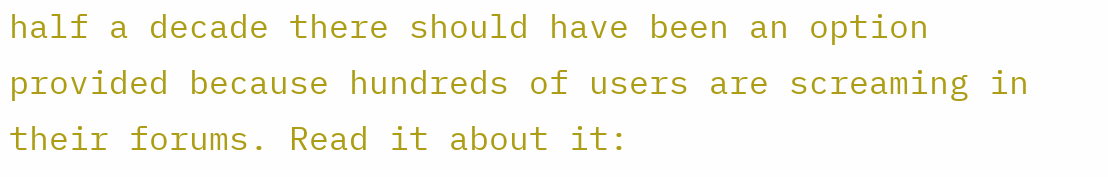half a decade there should have been an option provided because hundreds of users are screaming in their forums. Read it about it: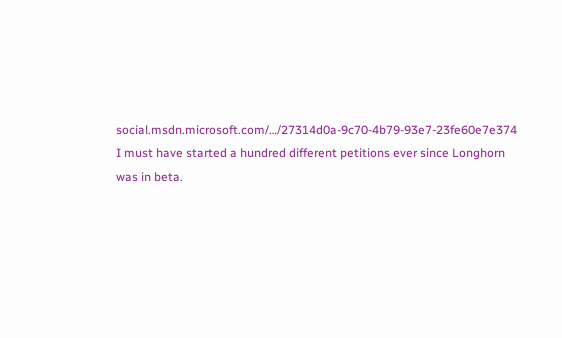social.msdn.microsoft.com/…/27314d0a-9c70-4b79-93e7-23fe60e7e374 I must have started a hundred different petitions ever since Longhorn was in beta.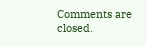Comments are closed.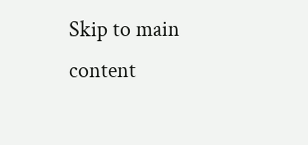Skip to main content